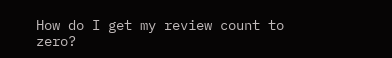How do I get my review count to zero?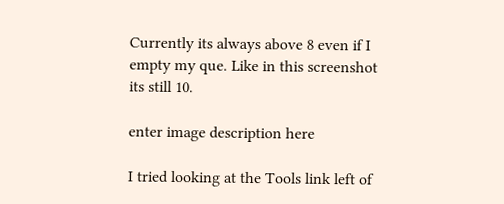Currently its always above 8 even if I empty my que. Like in this screenshot its still 10.

enter image description here

I tried looking at the Tools link left of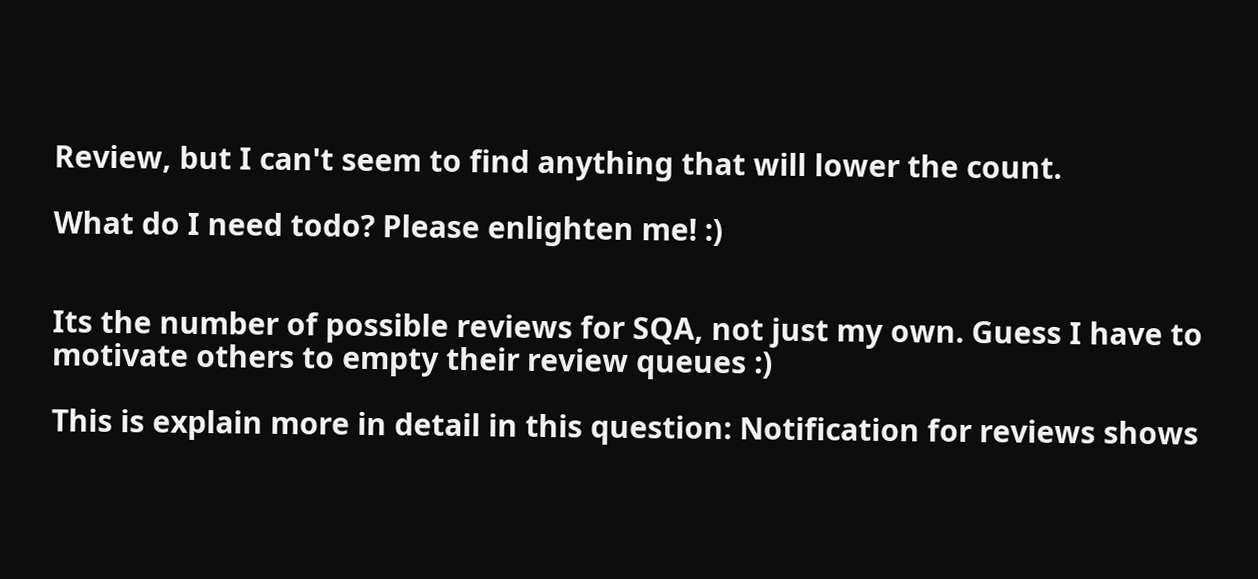Review, but I can't seem to find anything that will lower the count.

What do I need todo? Please enlighten me! :)


Its the number of possible reviews for SQA, not just my own. Guess I have to motivate others to empty their review queues :)

This is explain more in detail in this question: Notification for reviews shows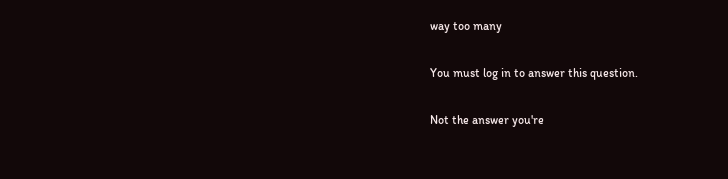way too many

You must log in to answer this question.

Not the answer you're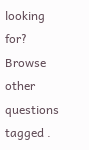looking for? Browse other questions tagged .